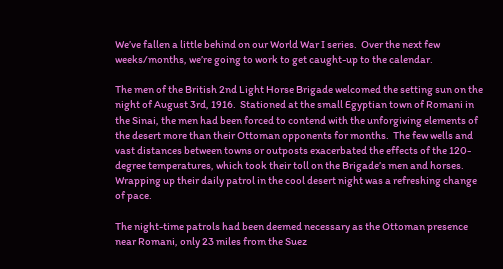We’ve fallen a little behind on our World War I series.  Over the next few weeks/months, we’re going to work to get caught-up to the calendar.

The men of the British 2nd Light Horse Brigade welcomed the setting sun on the night of August 3rd, 1916.  Stationed at the small Egyptian town of Romani in the Sinai, the men had been forced to contend with the unforgiving elements of the desert more than their Ottoman opponents for months.  The few wells and vast distances between towns or outposts exacerbated the effects of the 120-degree temperatures, which took their toll on the Brigade’s men and horses.  Wrapping up their daily patrol in the cool desert night was a refreshing change of pace.

The night-time patrols had been deemed necessary as the Ottoman presence near Romani, only 23 miles from the Suez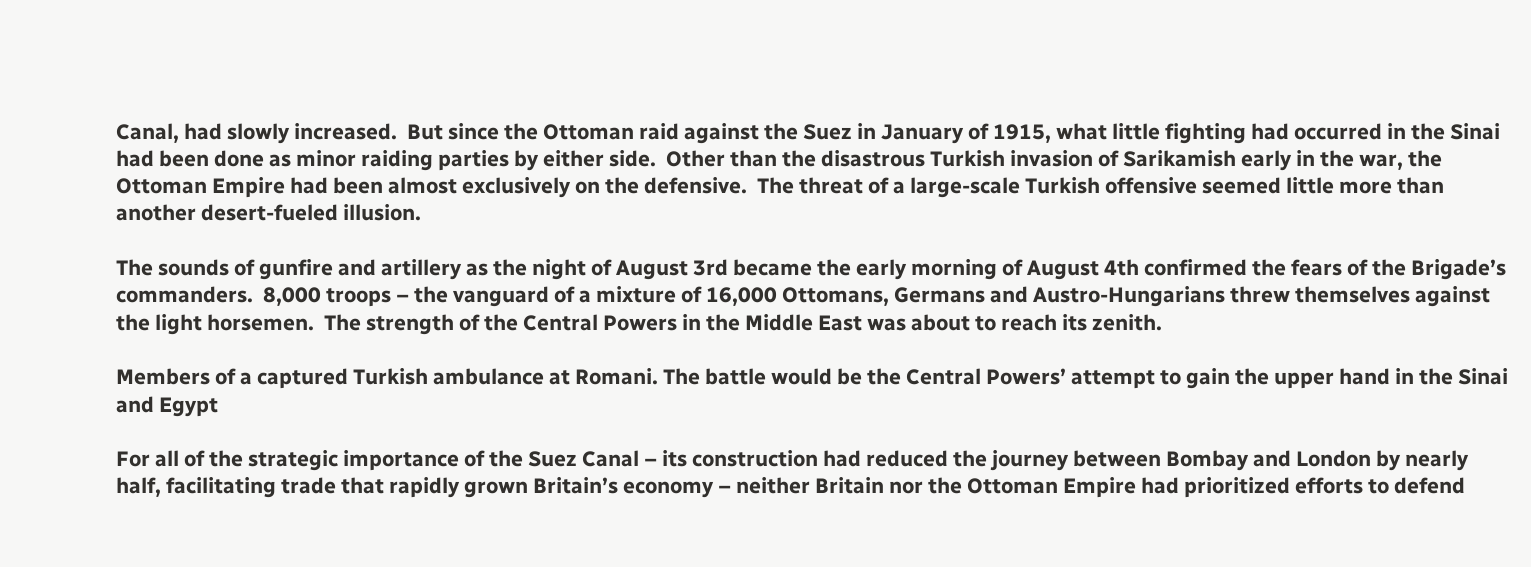Canal, had slowly increased.  But since the Ottoman raid against the Suez in January of 1915, what little fighting had occurred in the Sinai had been done as minor raiding parties by either side.  Other than the disastrous Turkish invasion of Sarikamish early in the war, the Ottoman Empire had been almost exclusively on the defensive.  The threat of a large-scale Turkish offensive seemed little more than another desert-fueled illusion.

The sounds of gunfire and artillery as the night of August 3rd became the early morning of August 4th confirmed the fears of the Brigade’s commanders.  8,000 troops – the vanguard of a mixture of 16,000 Ottomans, Germans and Austro-Hungarians threw themselves against the light horsemen.  The strength of the Central Powers in the Middle East was about to reach its zenith.

Members of a captured Turkish ambulance at Romani. The battle would be the Central Powers’ attempt to gain the upper hand in the Sinai and Egypt

For all of the strategic importance of the Suez Canal – its construction had reduced the journey between Bombay and London by nearly half, facilitating trade that rapidly grown Britain’s economy – neither Britain nor the Ottoman Empire had prioritized efforts to defend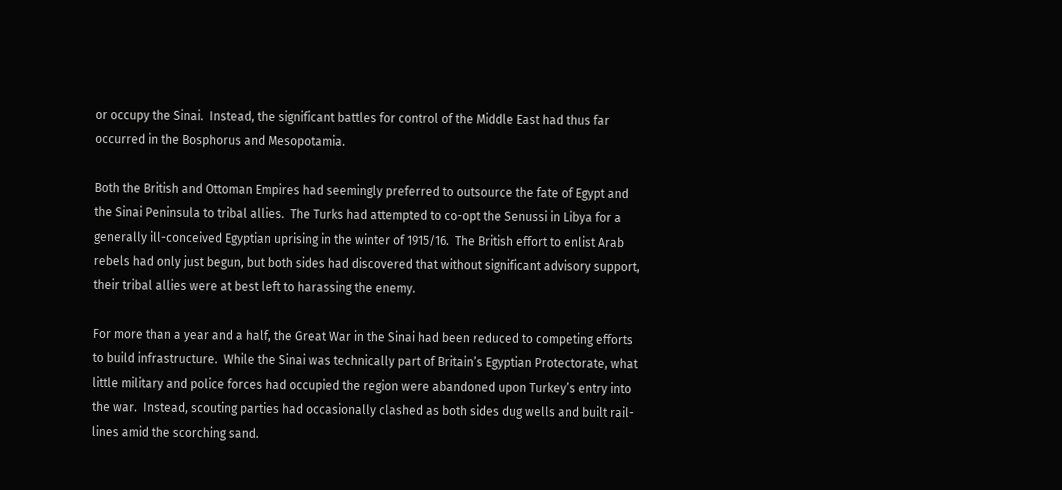or occupy the Sinai.  Instead, the significant battles for control of the Middle East had thus far occurred in the Bosphorus and Mesopotamia.

Both the British and Ottoman Empires had seemingly preferred to outsource the fate of Egypt and the Sinai Peninsula to tribal allies.  The Turks had attempted to co-opt the Senussi in Libya for a generally ill-conceived Egyptian uprising in the winter of 1915/16.  The British effort to enlist Arab rebels had only just begun, but both sides had discovered that without significant advisory support, their tribal allies were at best left to harassing the enemy.

For more than a year and a half, the Great War in the Sinai had been reduced to competing efforts to build infrastructure.  While the Sinai was technically part of Britain’s Egyptian Protectorate, what little military and police forces had occupied the region were abandoned upon Turkey’s entry into the war.  Instead, scouting parties had occasionally clashed as both sides dug wells and built rail-lines amid the scorching sand.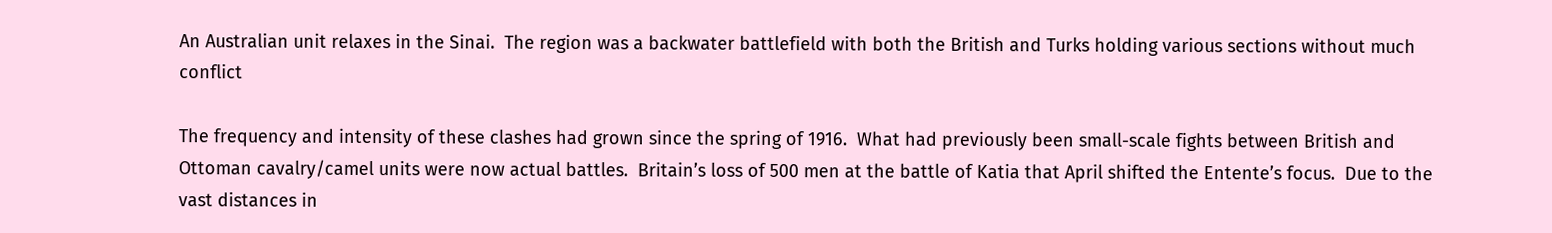An Australian unit relaxes in the Sinai.  The region was a backwater battlefield with both the British and Turks holding various sections without much conflict

The frequency and intensity of these clashes had grown since the spring of 1916.  What had previously been small-scale fights between British and Ottoman cavalry/camel units were now actual battles.  Britain’s loss of 500 men at the battle of Katia that April shifted the Entente’s focus.  Due to the vast distances in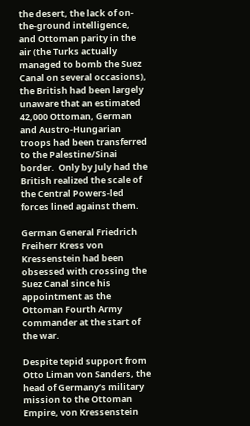the desert, the lack of on-the-ground intelligence, and Ottoman parity in the air (the Turks actually managed to bomb the Suez Canal on several occasions), the British had been largely unaware that an estimated 42,000 Ottoman, German and Austro-Hungarian troops had been transferred to the Palestine/Sinai border.  Only by July had the British realized the scale of the Central Powers-led forces lined against them.

German General Friedrich Freiherr Kress von Kressenstein had been obsessed with crossing the Suez Canal since his appointment as the Ottoman Fourth Army commander at the start of the war.

Despite tepid support from Otto Liman von Sanders, the head of Germany’s military mission to the Ottoman Empire, von Kressenstein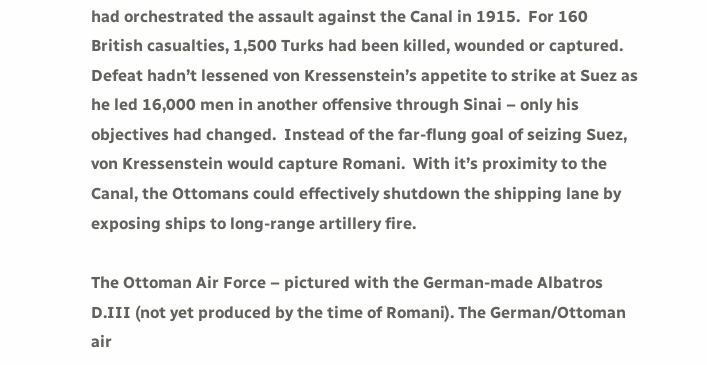had orchestrated the assault against the Canal in 1915.  For 160 British casualties, 1,500 Turks had been killed, wounded or captured.  Defeat hadn’t lessened von Kressenstein’s appetite to strike at Suez as he led 16,000 men in another offensive through Sinai – only his objectives had changed.  Instead of the far-flung goal of seizing Suez, von Kressenstein would capture Romani.  With it’s proximity to the Canal, the Ottomans could effectively shutdown the shipping lane by exposing ships to long-range artillery fire.

The Ottoman Air Force – pictured with the German-made Albatros D.III (not yet produced by the time of Romani). The German/Ottoman air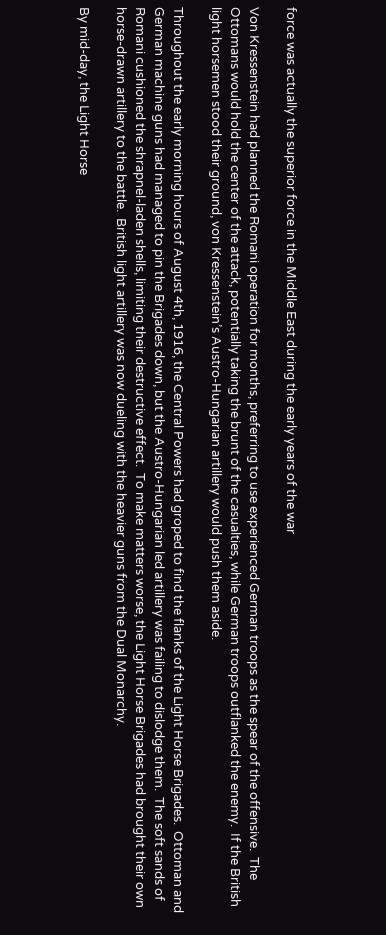force was actually the superior force in the Middle East during the early years of the war

Von Kressenstein had planned the Romani operation for months, preferring to use experienced German troops as the spear of the offensive.  The Ottomans would hold the center of the attack, potentially taking the brunt of the casualties, while German troops outflanked the enemy.  If the British light horsemen stood their ground, von Kressenstein’s Austro-Hungarian artillery would push them aside.

Throughout the early morning hours of August 4th, 1916, the Central Powers had groped to find the flanks of the Light Horse Brigades.  Ottoman and German machine guns had managed to pin the Brigades down, but the Austro-Hungarian led artillery was failing to dislodge them.  The soft sands of Romani cushioned the shrapnel-laden shells, limiting their destructive effect.  To make matters worse, the Light Horse Brigades had brought their own horse-drawn artillery to the battle.  British light artillery was now dueling with the heavier guns from the Dual Monarchy.

By mid-day, the Light Horse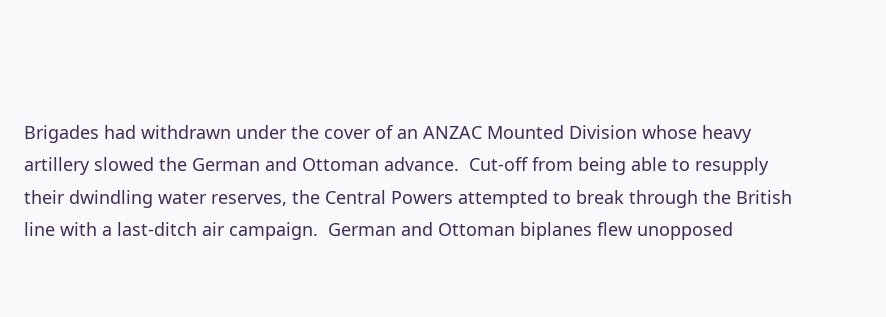Brigades had withdrawn under the cover of an ANZAC Mounted Division whose heavy artillery slowed the German and Ottoman advance.  Cut-off from being able to resupply their dwindling water reserves, the Central Powers attempted to break through the British line with a last-ditch air campaign.  German and Ottoman biplanes flew unopposed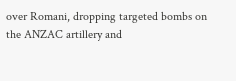over Romani, dropping targeted bombs on the ANZAC artillery and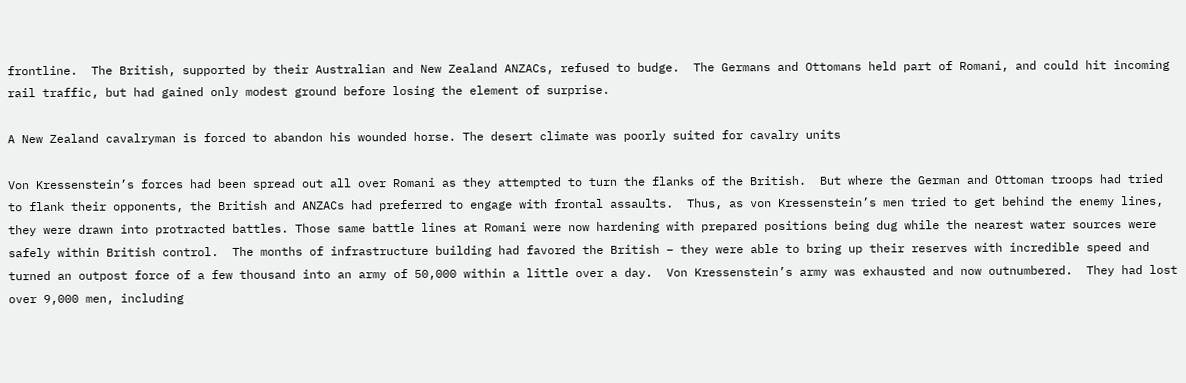frontline.  The British, supported by their Australian and New Zealand ANZACs, refused to budge.  The Germans and Ottomans held part of Romani, and could hit incoming rail traffic, but had gained only modest ground before losing the element of surprise.

A New Zealand cavalryman is forced to abandon his wounded horse. The desert climate was poorly suited for cavalry units

Von Kressenstein’s forces had been spread out all over Romani as they attempted to turn the flanks of the British.  But where the German and Ottoman troops had tried to flank their opponents, the British and ANZACs had preferred to engage with frontal assaults.  Thus, as von Kressenstein’s men tried to get behind the enemy lines, they were drawn into protracted battles. Those same battle lines at Romani were now hardening with prepared positions being dug while the nearest water sources were safely within British control.  The months of infrastructure building had favored the British – they were able to bring up their reserves with incredible speed and turned an outpost force of a few thousand into an army of 50,000 within a little over a day.  Von Kressenstein’s army was exhausted and now outnumbered.  They had lost over 9,000 men, including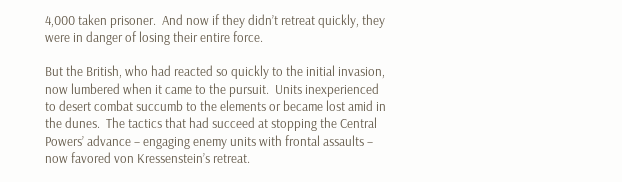4,000 taken prisoner.  And now if they didn’t retreat quickly, they were in danger of losing their entire force.

But the British, who had reacted so quickly to the initial invasion, now lumbered when it came to the pursuit.  Units inexperienced to desert combat succumb to the elements or became lost amid in the dunes.  The tactics that had succeed at stopping the Central Powers’ advance – engaging enemy units with frontal assaults – now favored von Kressenstein’s retreat.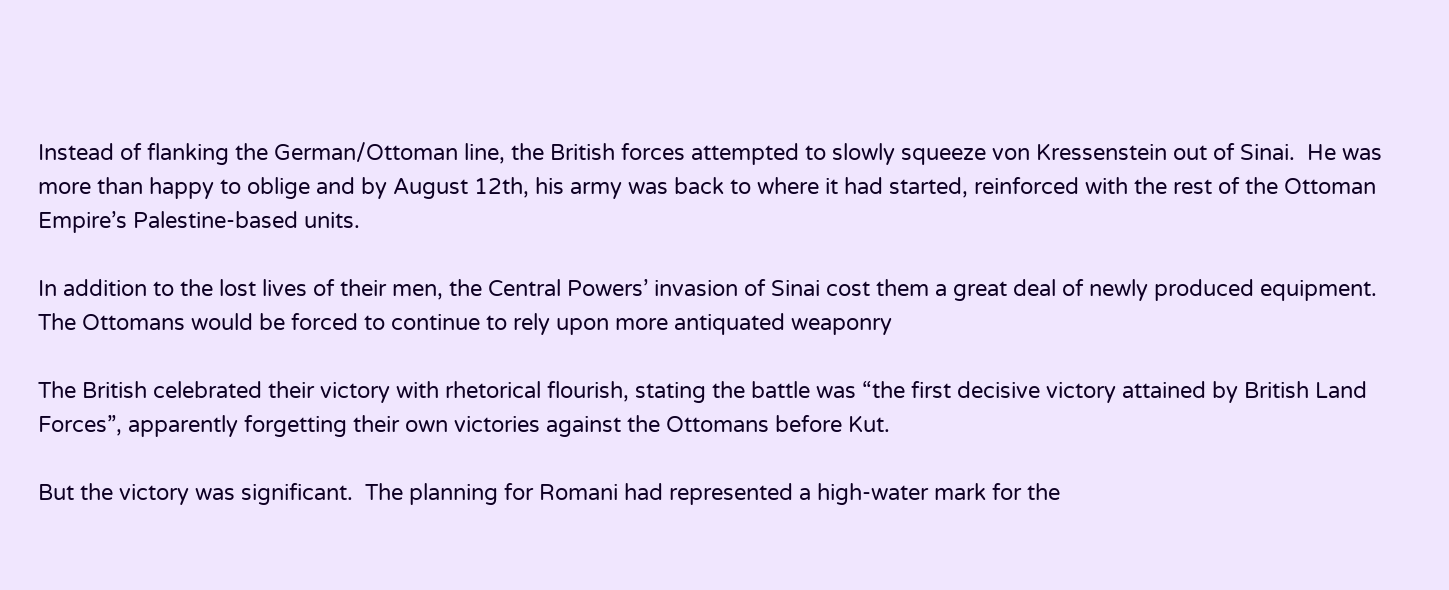Instead of flanking the German/Ottoman line, the British forces attempted to slowly squeeze von Kressenstein out of Sinai.  He was more than happy to oblige and by August 12th, his army was back to where it had started, reinforced with the rest of the Ottoman Empire’s Palestine-based units.

In addition to the lost lives of their men, the Central Powers’ invasion of Sinai cost them a great deal of newly produced equipment.  The Ottomans would be forced to continue to rely upon more antiquated weaponry

The British celebrated their victory with rhetorical flourish, stating the battle was “the first decisive victory attained by British Land Forces”, apparently forgetting their own victories against the Ottomans before Kut.

But the victory was significant.  The planning for Romani had represented a high-water mark for the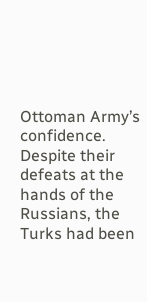Ottoman Army’s confidence.  Despite their defeats at the hands of the Russians, the Turks had been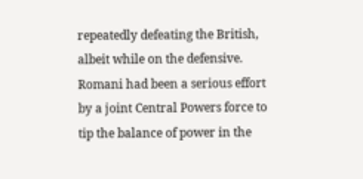repeatedly defeating the British, albeit while on the defensive.  Romani had been a serious effort by a joint Central Powers force to tip the balance of power in the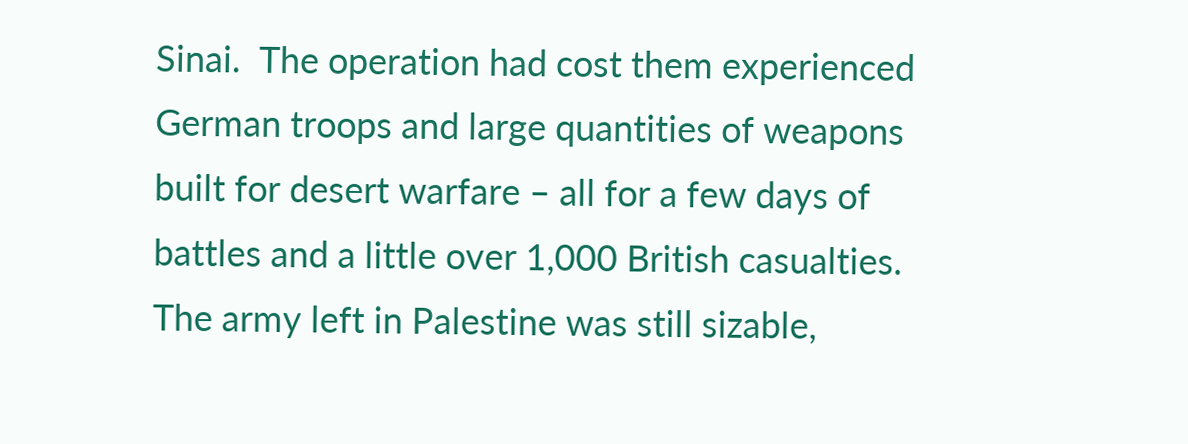Sinai.  The operation had cost them experienced German troops and large quantities of weapons built for desert warfare – all for a few days of battles and a little over 1,000 British casualties.  The army left in Palestine was still sizable,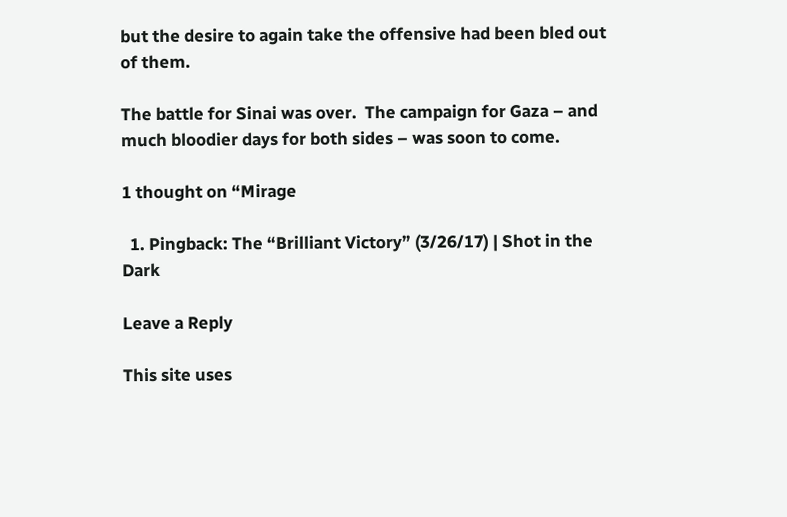but the desire to again take the offensive had been bled out of them.

The battle for Sinai was over.  The campaign for Gaza – and much bloodier days for both sides – was soon to come.

1 thought on “Mirage

  1. Pingback: The “Brilliant Victory” (3/26/17) | Shot in the Dark

Leave a Reply

This site uses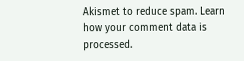Akismet to reduce spam. Learn how your comment data is processed.